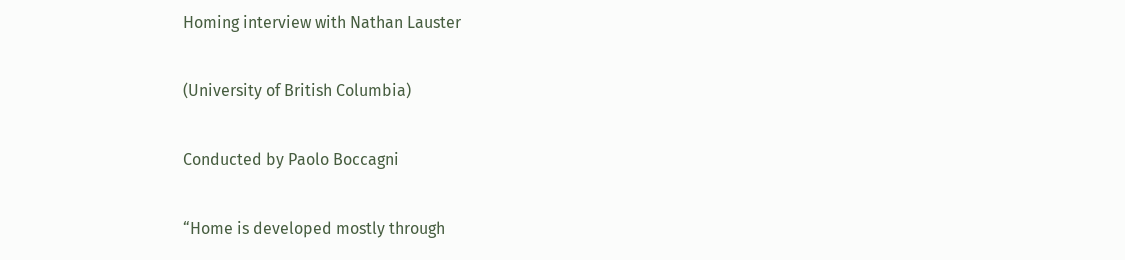Homing interview with Nathan Lauster

(University of British Columbia)

Conducted by Paolo Boccagni

“Home is developed mostly through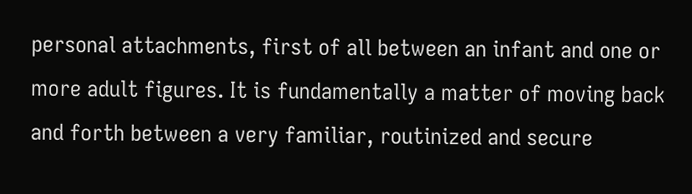personal attachments, first of all between an infant and one or more adult figures. It is fundamentally a matter of moving back and forth between a very familiar, routinized and secure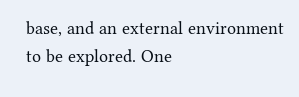base, and an external environment to be explored. One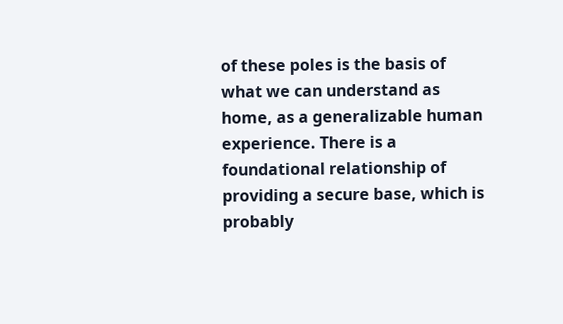of these poles is the basis of what we can understand as home, as a generalizable human experience. There is a foundational relationship of providing a secure base, which is probably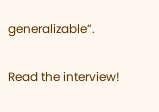generalizable”.

Read the interview!